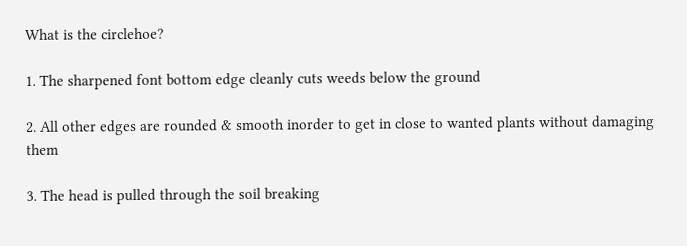What is the circlehoe?

1. The sharpened font bottom edge cleanly cuts weeds below the ground

2. All other edges are rounded & smooth inorder to get in close to wanted plants without damaging them

3. The head is pulled through the soil breaking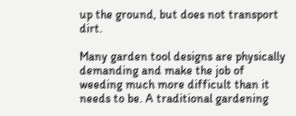up the ground, but does not transport dirt.

Many garden tool designs are physically demanding and make the job of weeding much more difficult than it needs to be. A traditional gardening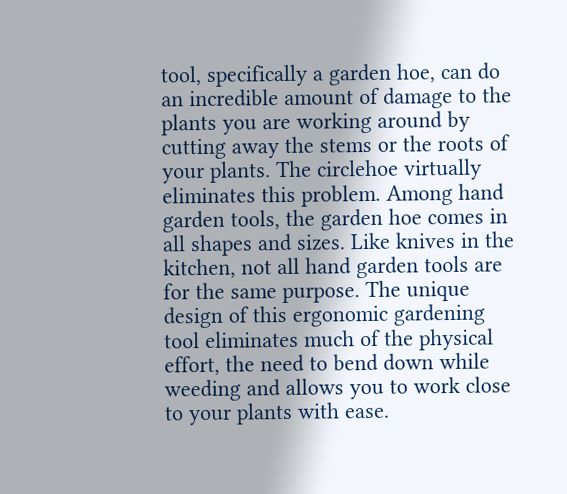tool, specifically a garden hoe, can do an incredible amount of damage to the plants you are working around by cutting away the stems or the roots of your plants. The circlehoe virtually eliminates this problem. Among hand garden tools, the garden hoe comes in all shapes and sizes. Like knives in the kitchen, not all hand garden tools are for the same purpose. The unique design of this ergonomic gardening tool eliminates much of the physical effort, the need to bend down while weeding and allows you to work close to your plants with ease.